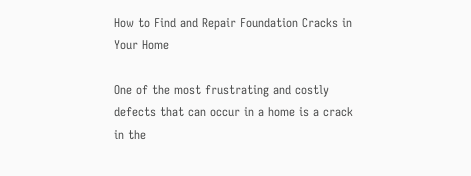How to Find and Repair Foundation Cracks in Your Home

One of the most frustrating and costly defects that can occur in a home is a crack in the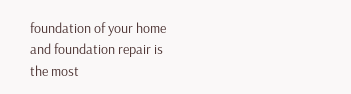foundation of your home and foundation repair is the most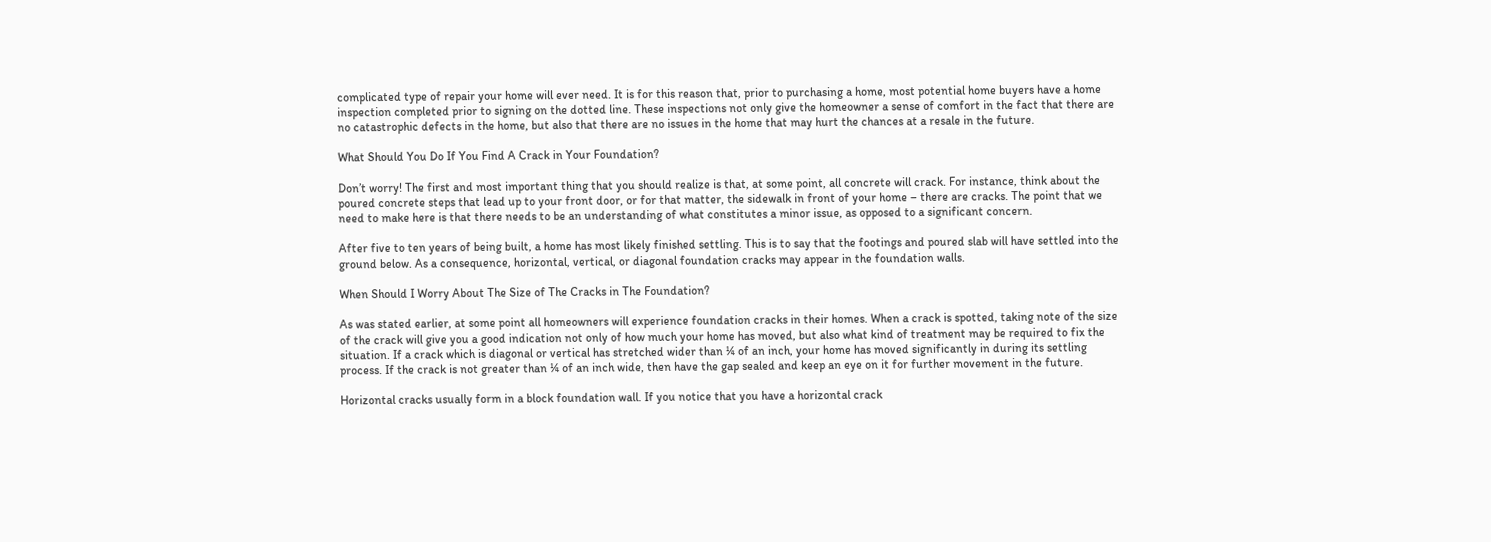complicated type of repair your home will ever need. It is for this reason that, prior to purchasing a home, most potential home buyers have a home inspection completed prior to signing on the dotted line. These inspections not only give the homeowner a sense of comfort in the fact that there are no catastrophic defects in the home, but also that there are no issues in the home that may hurt the chances at a resale in the future.

What Should You Do If You Find A Crack in Your Foundation?

Don’t worry! The first and most important thing that you should realize is that, at some point, all concrete will crack. For instance, think about the poured concrete steps that lead up to your front door, or for that matter, the sidewalk in front of your home – there are cracks. The point that we need to make here is that there needs to be an understanding of what constitutes a minor issue, as opposed to a significant concern.

After five to ten years of being built, a home has most likely finished settling. This is to say that the footings and poured slab will have settled into the ground below. As a consequence, horizontal, vertical, or diagonal foundation cracks may appear in the foundation walls.

When Should I Worry About The Size of The Cracks in The Foundation?

As was stated earlier, at some point all homeowners will experience foundation cracks in their homes. When a crack is spotted, taking note of the size of the crack will give you a good indication not only of how much your home has moved, but also what kind of treatment may be required to fix the situation. If a crack which is diagonal or vertical has stretched wider than ¼ of an inch, your home has moved significantly in during its settling process. If the crack is not greater than ¼ of an inch wide, then have the gap sealed and keep an eye on it for further movement in the future.

Horizontal cracks usually form in a block foundation wall. If you notice that you have a horizontal crack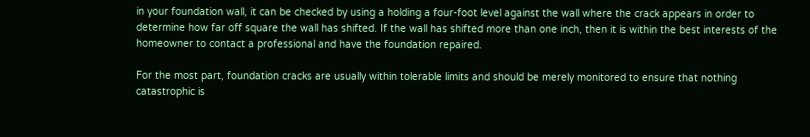in your foundation wall, it can be checked by using a holding a four-foot level against the wall where the crack appears in order to determine how far off square the wall has shifted. If the wall has shifted more than one inch, then it is within the best interests of the homeowner to contact a professional and have the foundation repaired.

For the most part, foundation cracks are usually within tolerable limits and should be merely monitored to ensure that nothing catastrophic is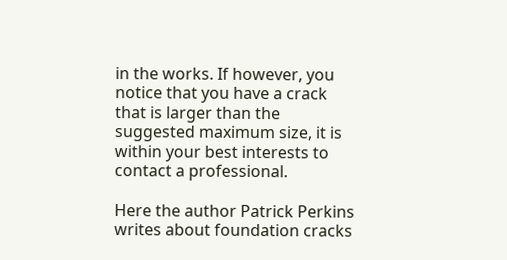in the works. If however, you notice that you have a crack that is larger than the suggested maximum size, it is within your best interests to contact a professional.

Here the author Patrick Perkins writes about foundation cracks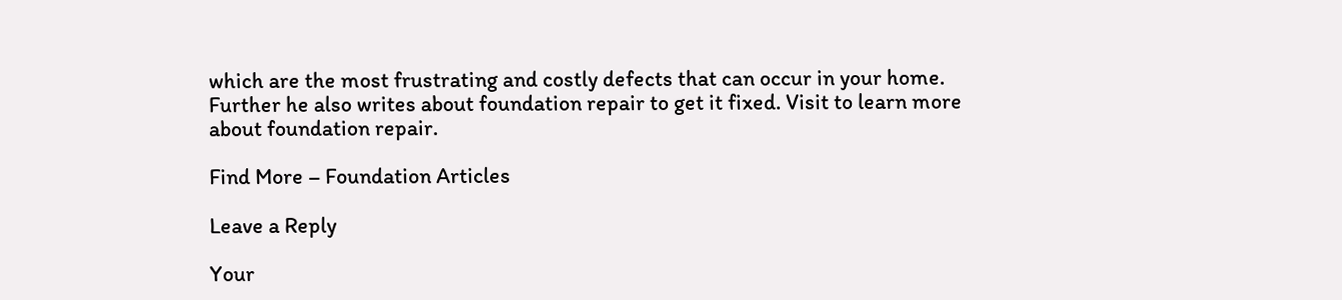which are the most frustrating and costly defects that can occur in your home. Further he also writes about foundation repair to get it fixed. Visit to learn more about foundation repair.

Find More – Foundation Articles

Leave a Reply

Your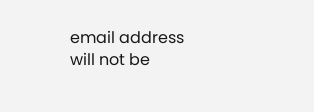email address will not be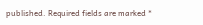published. Required fields are marked *